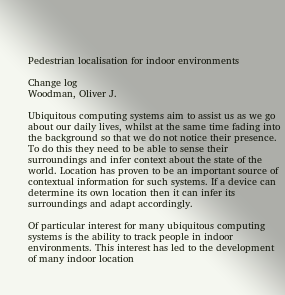Pedestrian localisation for indoor environments

Change log
Woodman, Oliver J.

Ubiquitous computing systems aim to assist us as we go about our daily lives, whilst at the same time fading into the background so that we do not notice their presence. To do this they need to be able to sense their surroundings and infer context about the state of the world. Location has proven to be an important source of contextual information for such systems. If a device can determine its own location then it can infer its surroundings and adapt accordingly.

Of particular interest for many ubiquitous computing systems is the ability to track people in indoor environments. This interest has led to the development of many indoor location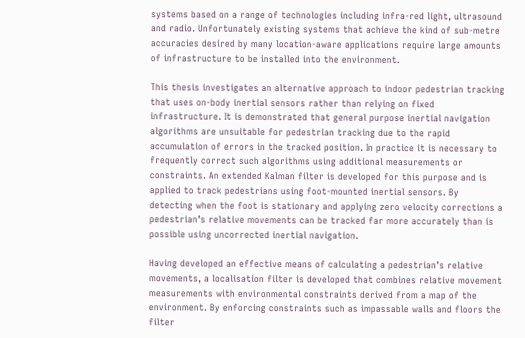systems based on a range of technologies including infra-red light, ultrasound and radio. Unfortunately existing systems that achieve the kind of sub-metre accuracies desired by many location-aware applications require large amounts of infrastructure to be installed into the environment.

This thesis investigates an alternative approach to indoor pedestrian tracking that uses on-body inertial sensors rather than relying on fixed infrastructure. It is demonstrated that general purpose inertial navigation algorithms are unsuitable for pedestrian tracking due to the rapid accumulation of errors in the tracked position. In practice it is necessary to frequently correct such algorithms using additional measurements or constraints. An extended Kalman filter is developed for this purpose and is applied to track pedestrians using foot-mounted inertial sensors. By detecting when the foot is stationary and applying zero velocity corrections a pedestrian’s relative movements can be tracked far more accurately than is possible using uncorrected inertial navigation.

Having developed an effective means of calculating a pedestrian’s relative movements, a localisation filter is developed that combines relative movement measurements with environmental constraints derived from a map of the environment. By enforcing constraints such as impassable walls and floors the filter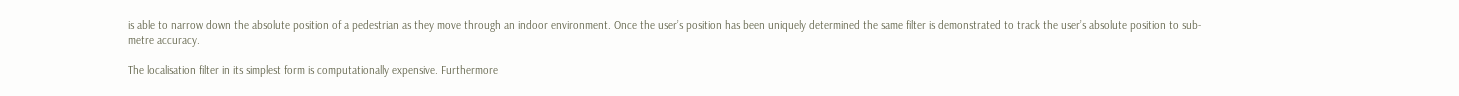is able to narrow down the absolute position of a pedestrian as they move through an indoor environment. Once the user’s position has been uniquely determined the same filter is demonstrated to track the user’s absolute position to sub-metre accuracy.

The localisation filter in its simplest form is computationally expensive. Furthermore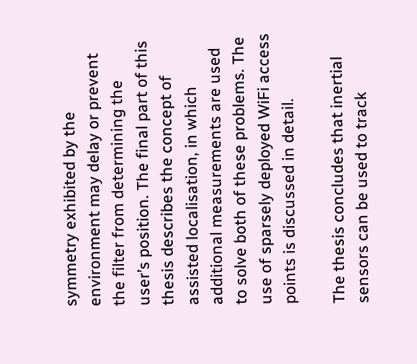symmetry exhibited by the environment may delay or prevent the filter from determining the user’s position. The final part of this thesis describes the concept of assisted localisation, in which additional measurements are used to solve both of these problems. The use of sparsely deployed WiFi access points is discussed in detail.

The thesis concludes that inertial sensors can be used to track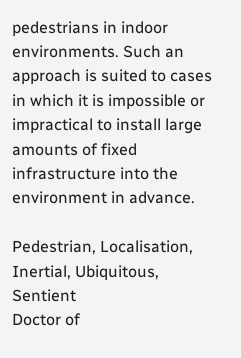pedestrians in indoor environments. Such an approach is suited to cases in which it is impossible or impractical to install large amounts of fixed infrastructure into the environment in advance.

Pedestrian, Localisation, Inertial, Ubiquitous, Sentient
Doctor of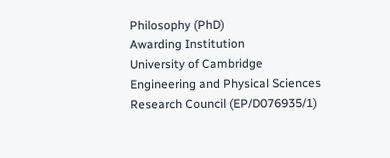Philosophy (PhD)
Awarding Institution
University of Cambridge
Engineering and Physical Sciences Research Council (EP/D076935/1)